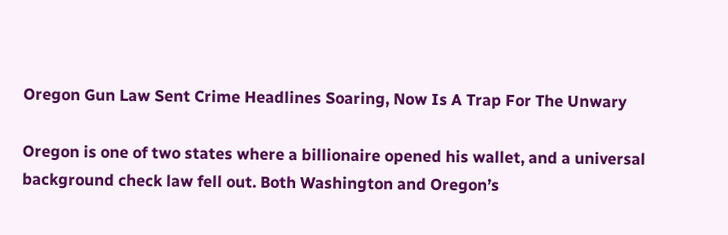Oregon Gun Law Sent Crime Headlines Soaring, Now Is A Trap For The Unwary

Oregon is one of two states where a billionaire opened his wallet, and a universal background check law fell out. Both Washington and Oregon’s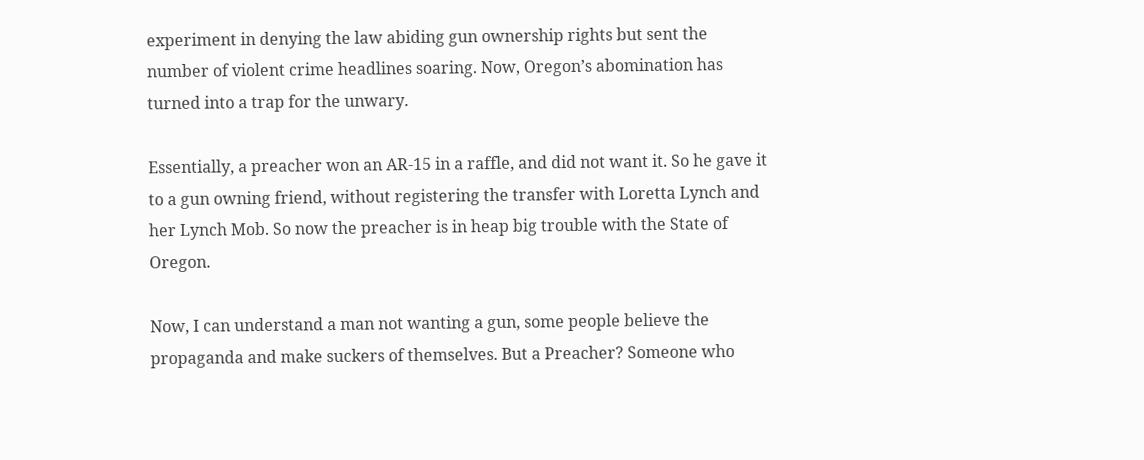experiment in denying the law abiding gun ownership rights but sent the number of violent crime headlines soaring. Now, Oregon’s abomination has turned into a trap for the unwary.

Essentially, a preacher won an AR-15 in a raffle, and did not want it. So he gave it to a gun owning friend, without registering the transfer with Loretta Lynch and her Lynch Mob. So now the preacher is in heap big trouble with the State of Oregon.

Now, I can understand a man not wanting a gun, some people believe the propaganda and make suckers of themselves. But a Preacher? Someone who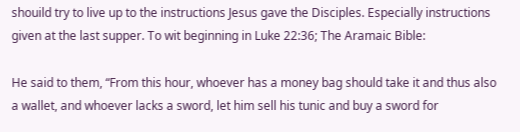shouild try to live up to the instructions Jesus gave the Disciples. Especially instructions given at the last supper. To wit beginning in Luke 22:36; The Aramaic Bible:

He said to them, “From this hour, whoever has a money bag should take it and thus also a wallet, and whoever lacks a sword, let him sell his tunic and buy a sword for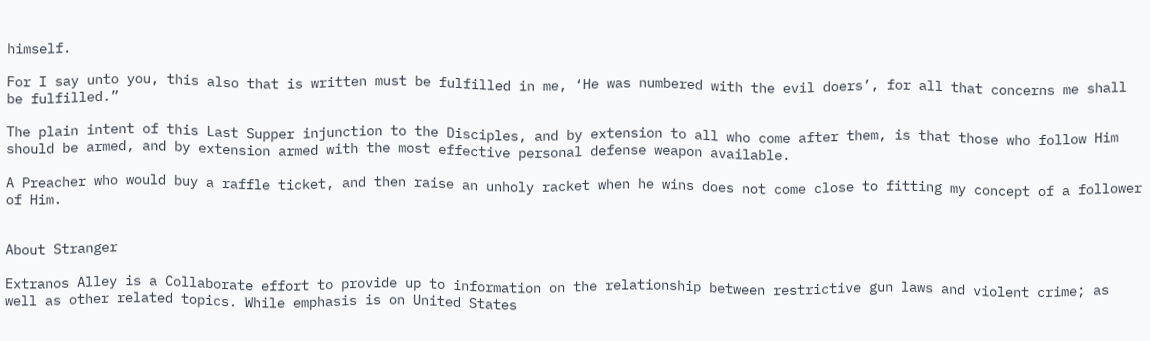himself.

For I say unto you, this also that is written must be fulfilled in me, ‘He was numbered with the evil doers’, for all that concerns me shall be fulfilled.”

The plain intent of this Last Supper injunction to the Disciples, and by extension to all who come after them, is that those who follow Him should be armed, and by extension armed with the most effective personal defense weapon available.

A Preacher who would buy a raffle ticket, and then raise an unholy racket when he wins does not come close to fitting my concept of a follower of Him.


About Stranger

Extranos Alley is a Collaborate effort to provide up to information on the relationship between restrictive gun laws and violent crime; as well as other related topics. While emphasis is on United States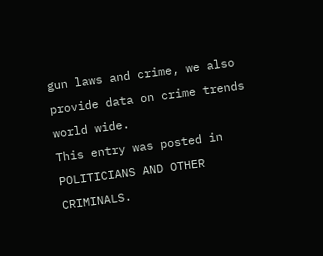gun laws and crime, we also provide data on crime trends world wide.
This entry was posted in POLITICIANS AND OTHER CRIMINALS.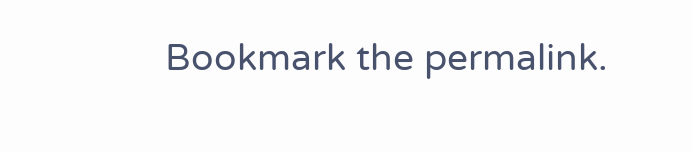Bookmark the permalink.